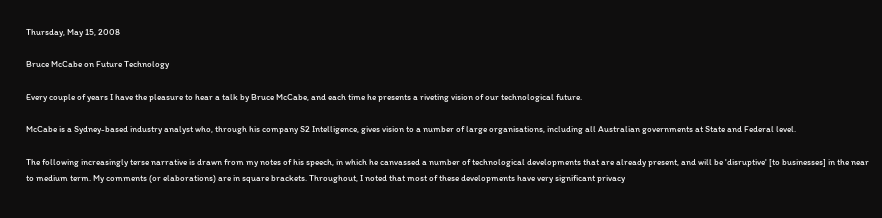Thursday, May 15, 2008

Bruce McCabe on Future Technology

Every couple of years I have the pleasure to hear a talk by Bruce McCabe, and each time he presents a riveting vision of our technological future.

McCabe is a Sydney-based industry analyst who, through his company S2 Intelligence, gives vision to a number of large organisations, including all Australian governments at State and Federal level.

The following increasingly terse narrative is drawn from my notes of his speech, in which he canvassed a number of technological developments that are already present, and will be 'disruptive' [to businesses] in the near to medium term. My comments (or elaborations) are in square brackets. Throughout, I noted that most of these developments have very significant privacy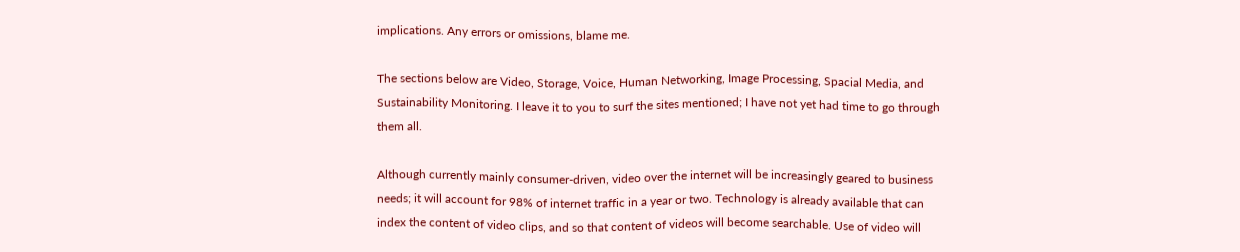implications. Any errors or omissions, blame me.

The sections below are Video, Storage, Voice, Human Networking, Image Processing, Spacial Media, and Sustainability Monitoring. I leave it to you to surf the sites mentioned; I have not yet had time to go through them all.

Although currently mainly consumer-driven, video over the internet will be increasingly geared to business needs; it will account for 98% of internet traffic in a year or two. Technology is already available that can index the content of video clips, and so that content of videos will become searchable. Use of video will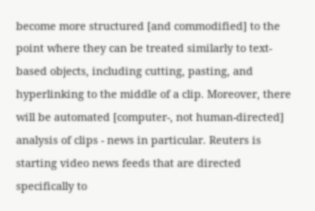become more structured [and commodified] to the point where they can be treated similarly to text-based objects, including cutting, pasting, and hyperlinking to the middle of a clip. Moreover, there will be automated [computer-, not human-directed] analysis of clips - news in particular. Reuters is starting video news feeds that are directed specifically to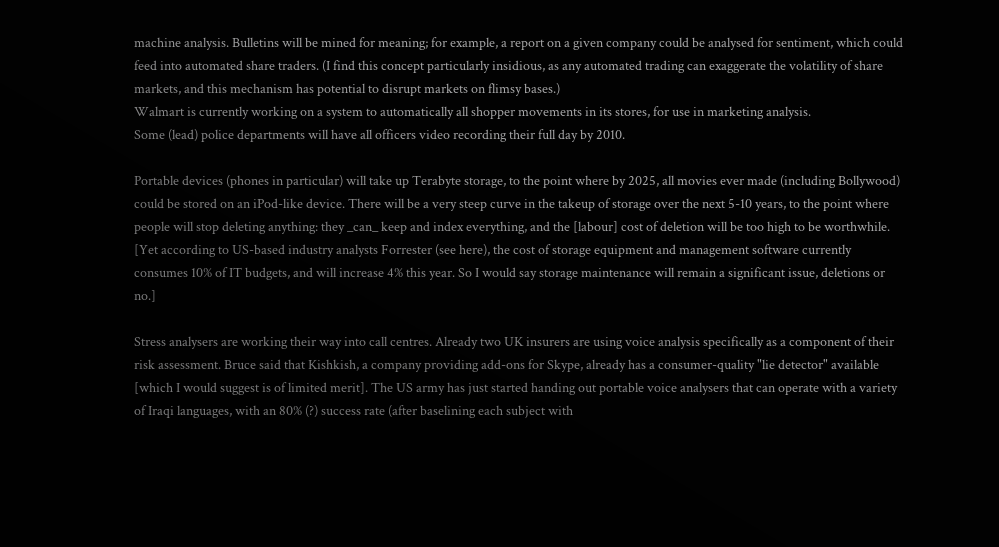machine analysis. Bulletins will be mined for meaning; for example, a report on a given company could be analysed for sentiment, which could feed into automated share traders. (I find this concept particularly insidious, as any automated trading can exaggerate the volatility of share markets, and this mechanism has potential to disrupt markets on flimsy bases.)
Walmart is currently working on a system to automatically all shopper movements in its stores, for use in marketing analysis.
Some (lead) police departments will have all officers video recording their full day by 2010.

Portable devices (phones in particular) will take up Terabyte storage, to the point where by 2025, all movies ever made (including Bollywood) could be stored on an iPod-like device. There will be a very steep curve in the takeup of storage over the next 5-10 years, to the point where people will stop deleting anything: they _can_ keep and index everything, and the [labour] cost of deletion will be too high to be worthwhile.
[Yet according to US-based industry analysts Forrester (see here), the cost of storage equipment and management software currently consumes 10% of IT budgets, and will increase 4% this year. So I would say storage maintenance will remain a significant issue, deletions or no.]

Stress analysers are working their way into call centres. Already two UK insurers are using voice analysis specifically as a component of their risk assessment. Bruce said that Kishkish, a company providing add-ons for Skype, already has a consumer-quality "lie detector" available [which I would suggest is of limited merit]. The US army has just started handing out portable voice analysers that can operate with a variety of Iraqi languages, with an 80% (?) success rate (after baselining each subject with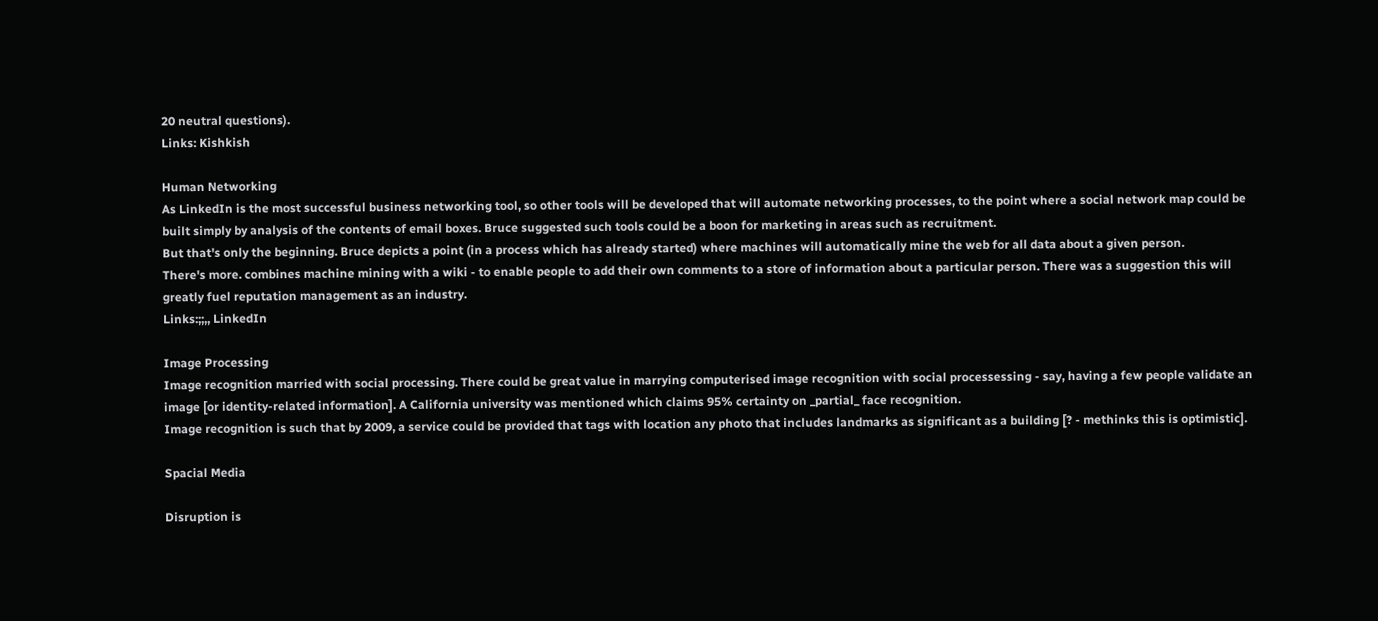20 neutral questions).
Links: Kishkish

Human Networking
As LinkedIn is the most successful business networking tool, so other tools will be developed that will automate networking processes, to the point where a social network map could be built simply by analysis of the contents of email boxes. Bruce suggested such tools could be a boon for marketing in areas such as recruitment.
But that's only the beginning. Bruce depicts a point (in a process which has already started) where machines will automatically mine the web for all data about a given person.
There's more. combines machine mining with a wiki - to enable people to add their own comments to a store of information about a particular person. There was a suggestion this will greatly fuel reputation management as an industry.
Links:;;,, LinkedIn

Image Processing
Image recognition married with social processing. There could be great value in marrying computerised image recognition with social processessing - say, having a few people validate an image [or identity-related information]. A California university was mentioned which claims 95% certainty on _partial_ face recognition.
Image recognition is such that by 2009, a service could be provided that tags with location any photo that includes landmarks as significant as a building [? - methinks this is optimistic].

Spacial Media

Disruption is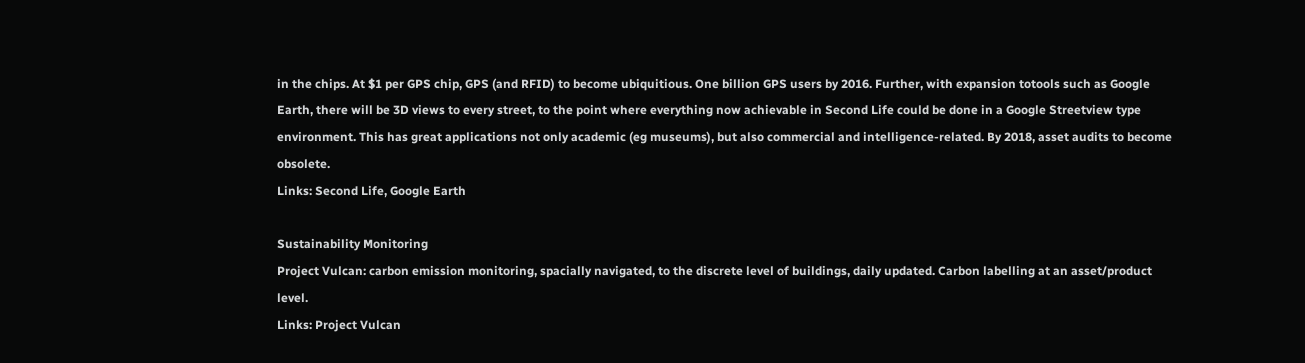in the chips. At $1 per GPS chip, GPS (and RFID) to become ubiquitious. One billion GPS users by 2016. Further, with expansion totools such as Google Earth, there will be 3D views to every street, to the point where everything now achievable in Second Life could be done in a Google Streetview type environment. This has great applications not only academic (eg museums), but also commercial and intelligence-related. By 2018, asset audits to become obsolete.
Links: Second Life, Google Earth

Sustainability Monitoring
Project Vulcan: carbon emission monitoring, spacially navigated, to the discrete level of buildings, daily updated. Carbon labelling at an asset/product level.
Links: Project Vulcan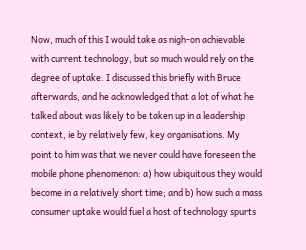Now, much of this I would take as nigh-on achievable with current technology, but so much would rely on the degree of uptake. I discussed this briefly with Bruce afterwards, and he acknowledged that a lot of what he talked about was likely to be taken up in a leadership context, ie by relatively few, key organisations. My point to him was that we never could have foreseen the mobile phone phenomenon: a) how ubiquitous they would become in a relatively short time; and b) how such a mass consumer uptake would fuel a host of technology spurts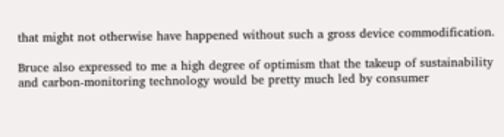that might not otherwise have happened without such a gross device commodification.

Bruce also expressed to me a high degree of optimism that the takeup of sustainability and carbon-monitoring technology would be pretty much led by consumer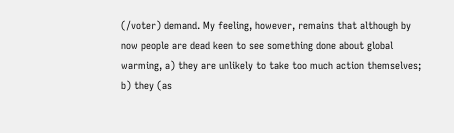(/voter) demand. My feeling, however, remains that although by now people are dead keen to see something done about global warming, a) they are unlikely to take too much action themselves; b) they (as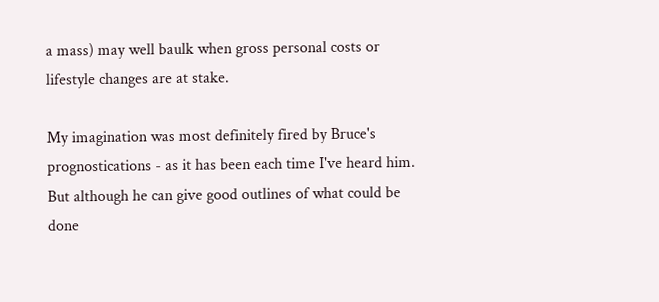a mass) may well baulk when gross personal costs or lifestyle changes are at stake.

My imagination was most definitely fired by Bruce's prognostications - as it has been each time I've heard him. But although he can give good outlines of what could be done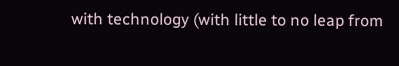with technology (with little to no leap from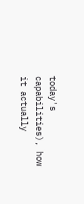today's capabilities), how it actually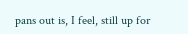pans out is, I feel, still up for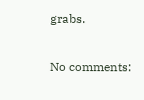grabs.

No comments: